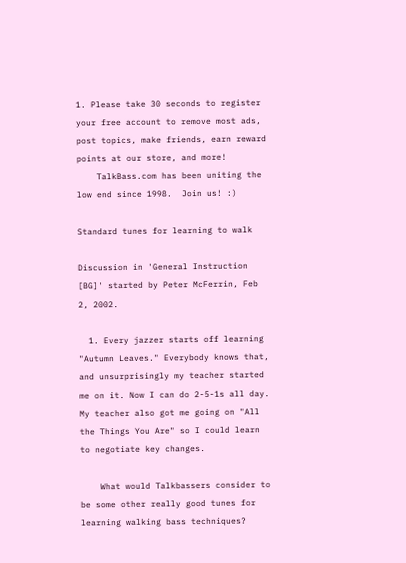1. Please take 30 seconds to register your free account to remove most ads, post topics, make friends, earn reward points at our store, and more!
    TalkBass.com has been uniting the low end since 1998.  Join us! :)

Standard tunes for learning to walk

Discussion in 'General Instruction [BG]' started by Peter McFerrin, Feb 2, 2002.

  1. Every jazzer starts off learning "Autumn Leaves." Everybody knows that, and unsurprisingly my teacher started me on it. Now I can do 2-5-1s all day. My teacher also got me going on "All the Things You Are" so I could learn to negotiate key changes.

    What would Talkbassers consider to be some other really good tunes for learning walking bass techniques?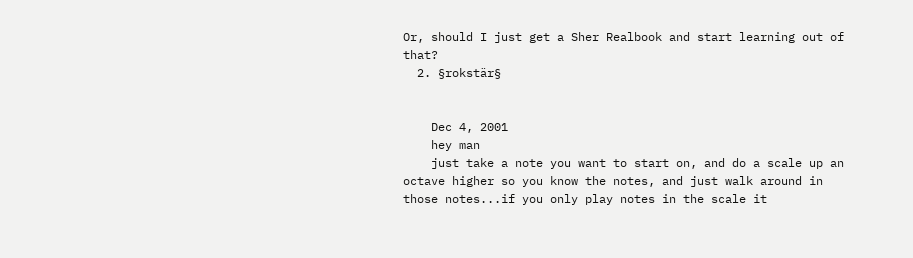Or, should I just get a Sher Realbook and start learning out of that?
  2. §rokstär§


    Dec 4, 2001
    hey man
    just take a note you want to start on, and do a scale up an octave higher so you know the notes, and just walk around in those notes...if you only play notes in the scale it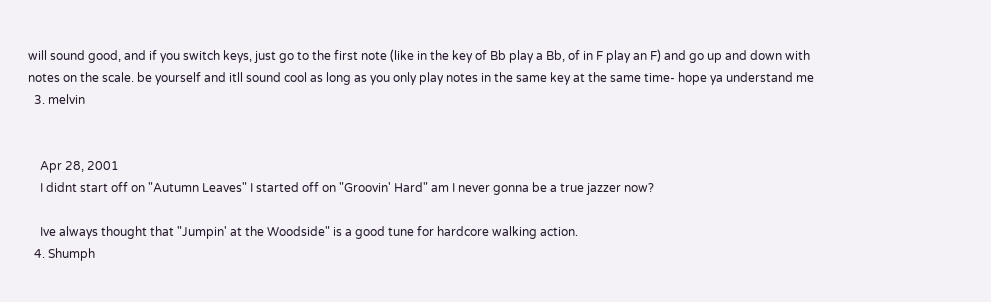will sound good, and if you switch keys, just go to the first note (like in the key of Bb play a Bb, of in F play an F) and go up and down with notes on the scale. be yourself and itll sound cool as long as you only play notes in the same key at the same time- hope ya understand me
  3. melvin


    Apr 28, 2001
    I didnt start off on "Autumn Leaves" I started off on "Groovin' Hard" am I never gonna be a true jazzer now?

    Ive always thought that "Jumpin' at the Woodside" is a good tune for hardcore walking action.
  4. Shumph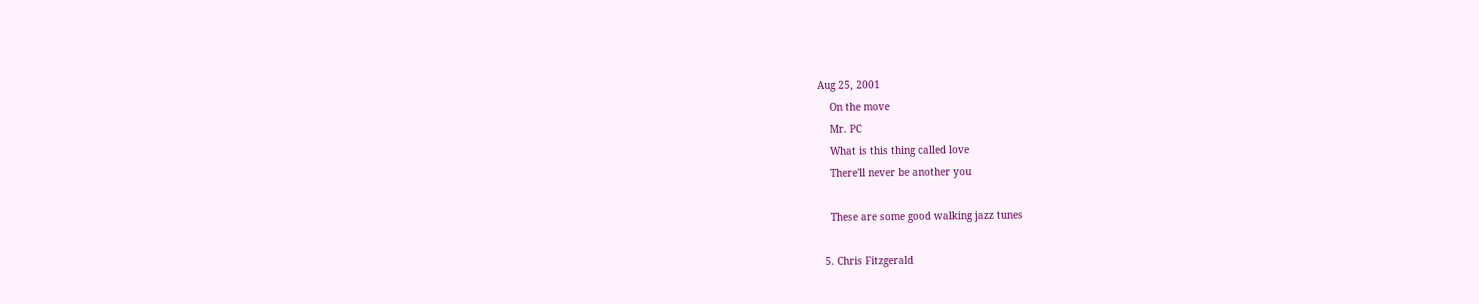Aug 25, 2001
    On the move
    Mr. PC
    What is this thing called love
    There'll never be another you

    These are some good walking jazz tunes

  5. Chris Fitzgerald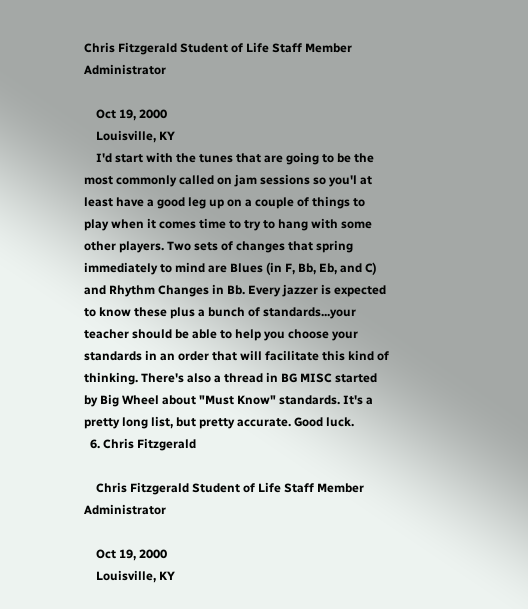Chris Fitzgerald Student of Life Staff Member Administrator

    Oct 19, 2000
    Louisville, KY
    I'd start with the tunes that are going to be the most commonly called on jam sessions so you'l at least have a good leg up on a couple of things to play when it comes time to try to hang with some other players. Two sets of changes that spring immediately to mind are Blues (in F, Bb, Eb, and C) and Rhythm Changes in Bb. Every jazzer is expected to know these plus a bunch of standards...your teacher should be able to help you choose your standards in an order that will facilitate this kind of thinking. There's also a thread in BG MISC started by Big Wheel about "Must Know" standards. It's a pretty long list, but pretty accurate. Good luck.
  6. Chris Fitzgerald

    Chris Fitzgerald Student of Life Staff Member Administrator

    Oct 19, 2000
    Louisville, KY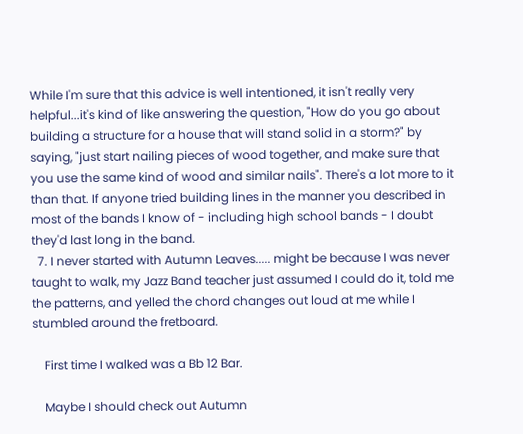While I'm sure that this advice is well intentioned, it isn't really very helpful...it's kind of like answering the question, "How do you go about building a structure for a house that will stand solid in a storm?" by saying, "just start nailing pieces of wood together, and make sure that you use the same kind of wood and similar nails". There's a lot more to it than that. If anyone tried building lines in the manner you described in most of the bands I know of - including high school bands - I doubt they'd last long in the band.
  7. I never started with Autumn Leaves..... might be because I was never taught to walk, my Jazz Band teacher just assumed I could do it, told me the patterns, and yelled the chord changes out loud at me while I stumbled around the fretboard.

    First time I walked was a Bb 12 Bar.

    Maybe I should check out Autumn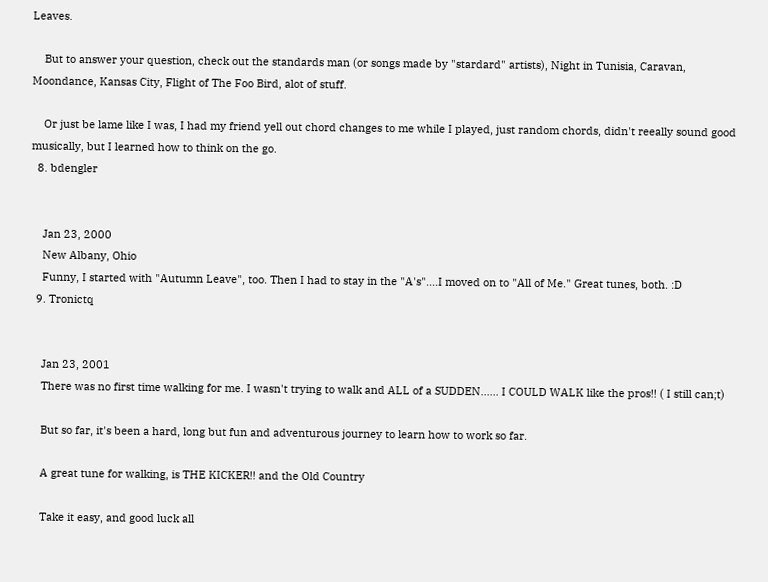Leaves.

    But to answer your question, check out the standards man (or songs made by "stardard" artists), Night in Tunisia, Caravan, Moondance, Kansas City, Flight of The Foo Bird, alot of stuff.

    Or just be lame like I was, I had my friend yell out chord changes to me while I played, just random chords, didn't reeally sound good musically, but I learned how to think on the go.
  8. bdengler


    Jan 23, 2000
    New Albany, Ohio
    Funny, I started with "Autumn Leave", too. Then I had to stay in the "A's"....I moved on to "All of Me." Great tunes, both. :D
  9. Tronictq


    Jan 23, 2001
    There was no first time walking for me. I wasn't trying to walk and ALL of a SUDDEN...... I COULD WALK like the pros!! ( I still can;t)

    But so far, it's been a hard, long but fun and adventurous journey to learn how to work so far.

    A great tune for walking, is THE KICKER!! and the Old Country

    Take it easy, and good luck all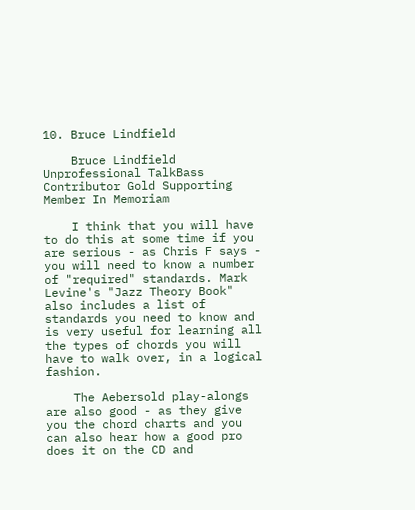10. Bruce Lindfield

    Bruce Lindfield Unprofessional TalkBass Contributor Gold Supporting Member In Memoriam

    I think that you will have to do this at some time if you are serious - as Chris F says - you will need to know a number of "required" standards. Mark Levine's "Jazz Theory Book" also includes a list of standards you need to know and is very useful for learning all the types of chords you will have to walk over, in a logical fashion.

    The Aebersold play-alongs are also good - as they give you the chord charts and you can also hear how a good pro does it on the CD and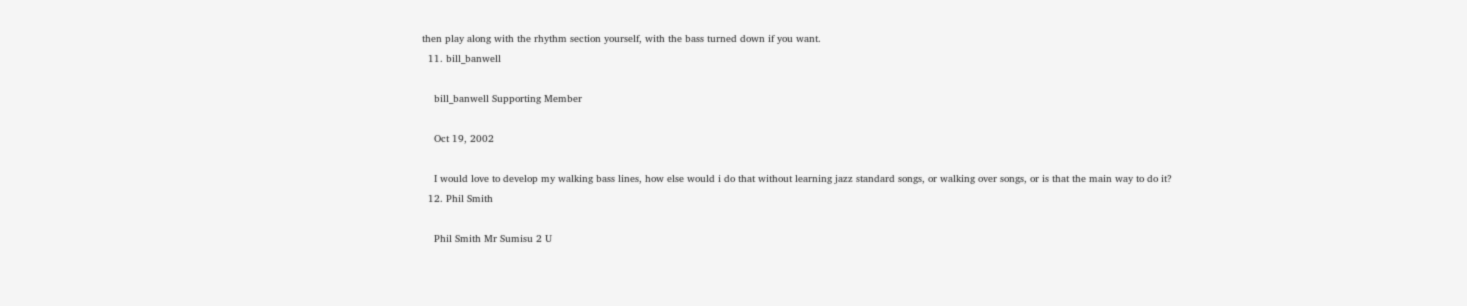then play along with the rhythm section yourself, with the bass turned down if you want.
  11. bill_banwell

    bill_banwell Supporting Member

    Oct 19, 2002

    I would love to develop my walking bass lines, how else would i do that without learning jazz standard songs, or walking over songs, or is that the main way to do it?
  12. Phil Smith

    Phil Smith Mr Sumisu 2 U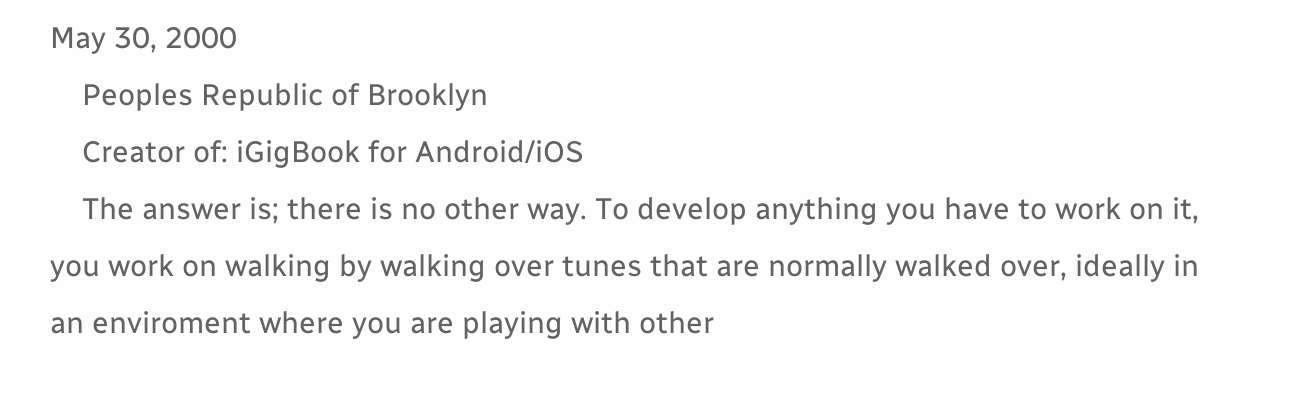May 30, 2000
    Peoples Republic of Brooklyn
    Creator of: iGigBook for Android/iOS
    The answer is; there is no other way. To develop anything you have to work on it, you work on walking by walking over tunes that are normally walked over, ideally in an enviroment where you are playing with other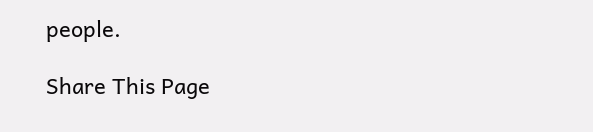people.

Share This Page